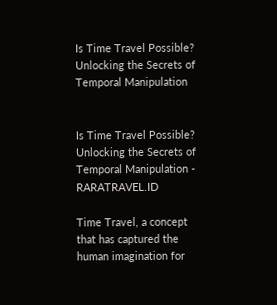Is Time Travel Possible? Unlocking the Secrets of Temporal Manipulation


Is Time Travel Possible? Unlocking the Secrets of Temporal Manipulation - RARATRAVEL.ID

Time Travel, a concept that has captured the human imagination for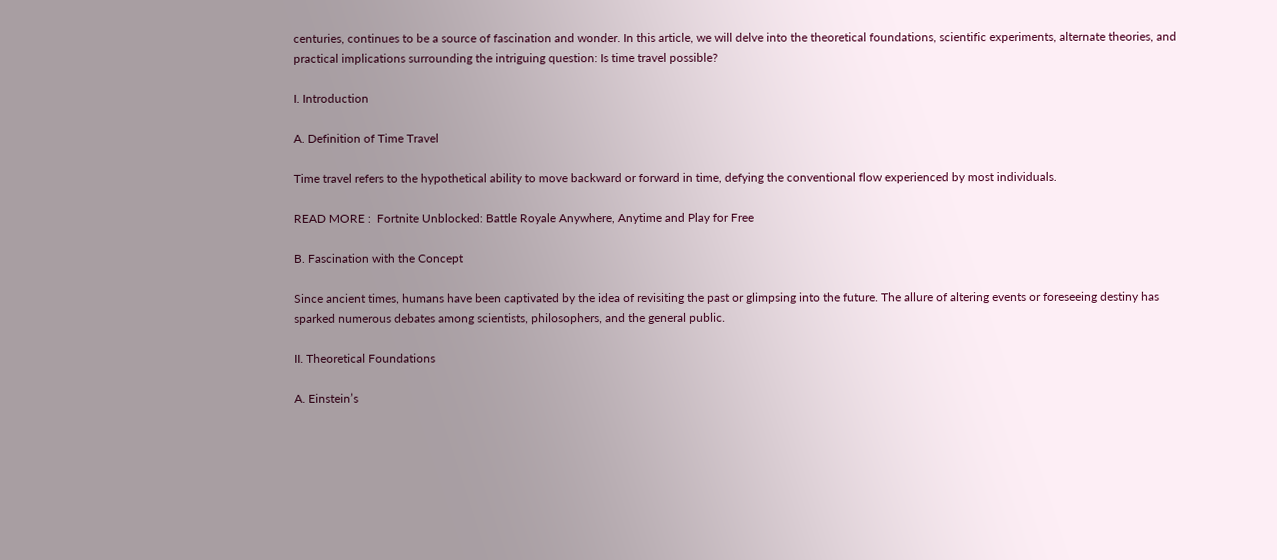centuries, continues to be a source of fascination and wonder. In this article, we will delve into the theoretical foundations, scientific experiments, alternate theories, and practical implications surrounding the intriguing question: Is time travel possible?

I. Introduction

A. Definition of Time Travel

Time travel refers to the hypothetical ability to move backward or forward in time, defying the conventional flow experienced by most individuals.

READ MORE :  Fortnite Unblocked: Battle Royale Anywhere, Anytime and Play for Free

B. Fascination with the Concept

Since ancient times, humans have been captivated by the idea of revisiting the past or glimpsing into the future. The allure of altering events or foreseeing destiny has sparked numerous debates among scientists, philosophers, and the general public.

II. Theoretical Foundations

A. Einstein’s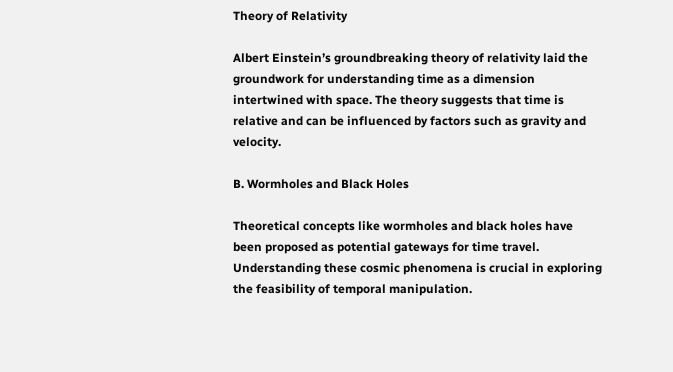Theory of Relativity

Albert Einstein’s groundbreaking theory of relativity laid the groundwork for understanding time as a dimension intertwined with space. The theory suggests that time is relative and can be influenced by factors such as gravity and velocity.

B. Wormholes and Black Holes

Theoretical concepts like wormholes and black holes have been proposed as potential gateways for time travel. Understanding these cosmic phenomena is crucial in exploring the feasibility of temporal manipulation.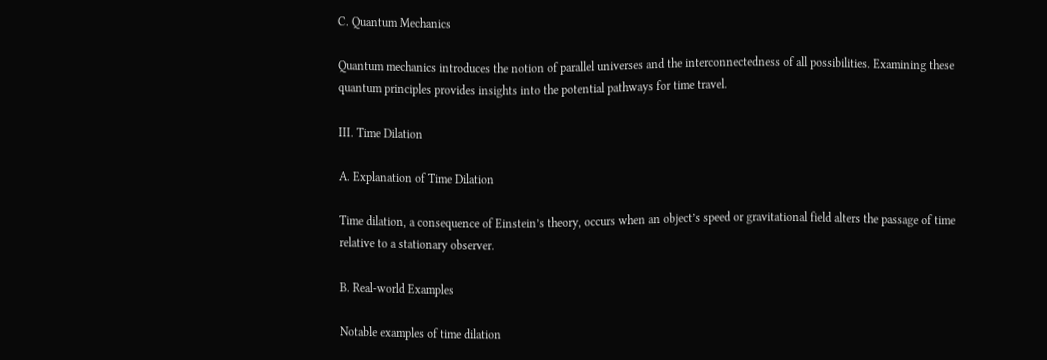C. Quantum Mechanics

Quantum mechanics introduces the notion of parallel universes and the interconnectedness of all possibilities. Examining these quantum principles provides insights into the potential pathways for time travel.

III. Time Dilation

A. Explanation of Time Dilation

Time dilation, a consequence of Einstein’s theory, occurs when an object’s speed or gravitational field alters the passage of time relative to a stationary observer.

B. Real-world Examples

Notable examples of time dilation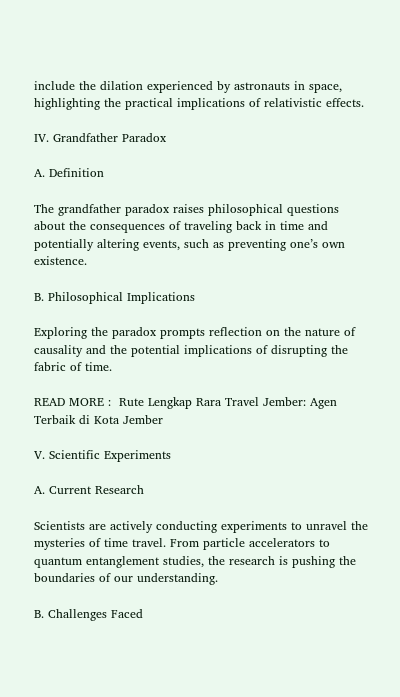include the dilation experienced by astronauts in space, highlighting the practical implications of relativistic effects.

IV. Grandfather Paradox

A. Definition

The grandfather paradox raises philosophical questions about the consequences of traveling back in time and potentially altering events, such as preventing one’s own existence.

B. Philosophical Implications

Exploring the paradox prompts reflection on the nature of causality and the potential implications of disrupting the fabric of time.

READ MORE :  Rute Lengkap Rara Travel Jember: Agen Terbaik di Kota Jember

V. Scientific Experiments

A. Current Research

Scientists are actively conducting experiments to unravel the mysteries of time travel. From particle accelerators to quantum entanglement studies, the research is pushing the boundaries of our understanding.

B. Challenges Faced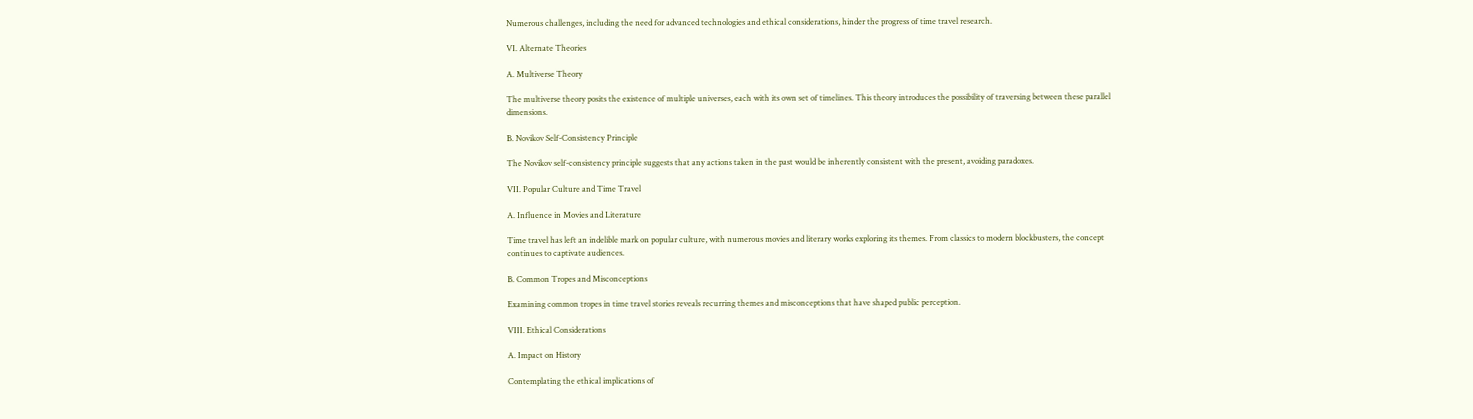Numerous challenges, including the need for advanced technologies and ethical considerations, hinder the progress of time travel research.

VI. Alternate Theories

A. Multiverse Theory

The multiverse theory posits the existence of multiple universes, each with its own set of timelines. This theory introduces the possibility of traversing between these parallel dimensions.

B. Novikov Self-Consistency Principle

The Novikov self-consistency principle suggests that any actions taken in the past would be inherently consistent with the present, avoiding paradoxes.

VII. Popular Culture and Time Travel

A. Influence in Movies and Literature

Time travel has left an indelible mark on popular culture, with numerous movies and literary works exploring its themes. From classics to modern blockbusters, the concept continues to captivate audiences.

B. Common Tropes and Misconceptions

Examining common tropes in time travel stories reveals recurring themes and misconceptions that have shaped public perception.

VIII. Ethical Considerations

A. Impact on History

Contemplating the ethical implications of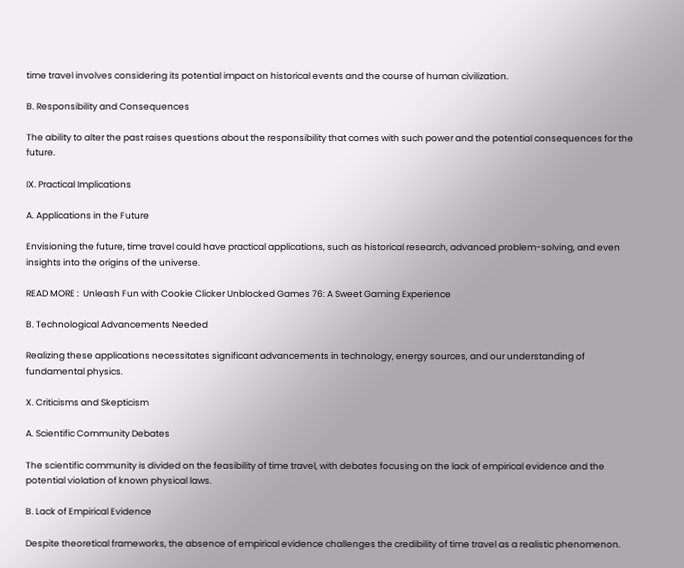time travel involves considering its potential impact on historical events and the course of human civilization.

B. Responsibility and Consequences

The ability to alter the past raises questions about the responsibility that comes with such power and the potential consequences for the future.

IX. Practical Implications

A. Applications in the Future

Envisioning the future, time travel could have practical applications, such as historical research, advanced problem-solving, and even insights into the origins of the universe.

READ MORE :  Unleash Fun with Cookie Clicker Unblocked Games 76: A Sweet Gaming Experience

B. Technological Advancements Needed

Realizing these applications necessitates significant advancements in technology, energy sources, and our understanding of fundamental physics.

X. Criticisms and Skepticism

A. Scientific Community Debates

The scientific community is divided on the feasibility of time travel, with debates focusing on the lack of empirical evidence and the potential violation of known physical laws.

B. Lack of Empirical Evidence

Despite theoretical frameworks, the absence of empirical evidence challenges the credibility of time travel as a realistic phenomenon.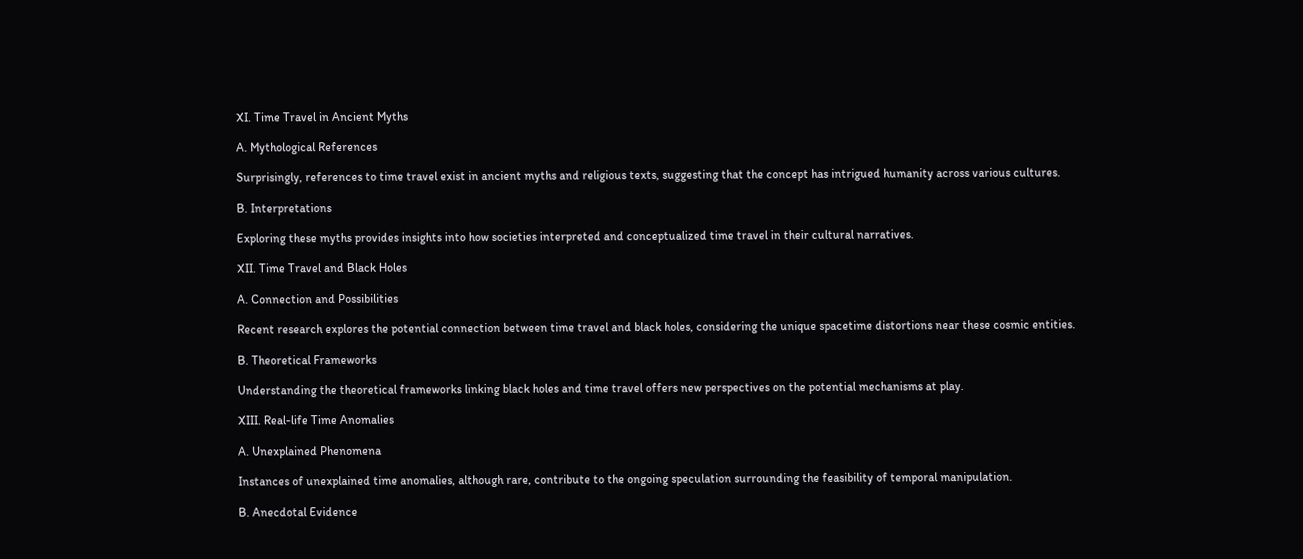XI. Time Travel in Ancient Myths

A. Mythological References

Surprisingly, references to time travel exist in ancient myths and religious texts, suggesting that the concept has intrigued humanity across various cultures.

B. Interpretations

Exploring these myths provides insights into how societies interpreted and conceptualized time travel in their cultural narratives.

XII. Time Travel and Black Holes

A. Connection and Possibilities

Recent research explores the potential connection between time travel and black holes, considering the unique spacetime distortions near these cosmic entities.

B. Theoretical Frameworks

Understanding the theoretical frameworks linking black holes and time travel offers new perspectives on the potential mechanisms at play.

XIII. Real-life Time Anomalies

A. Unexplained Phenomena

Instances of unexplained time anomalies, although rare, contribute to the ongoing speculation surrounding the feasibility of temporal manipulation.

B. Anecdotal Evidence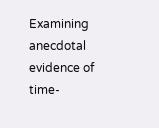Examining anecdotal evidence of time-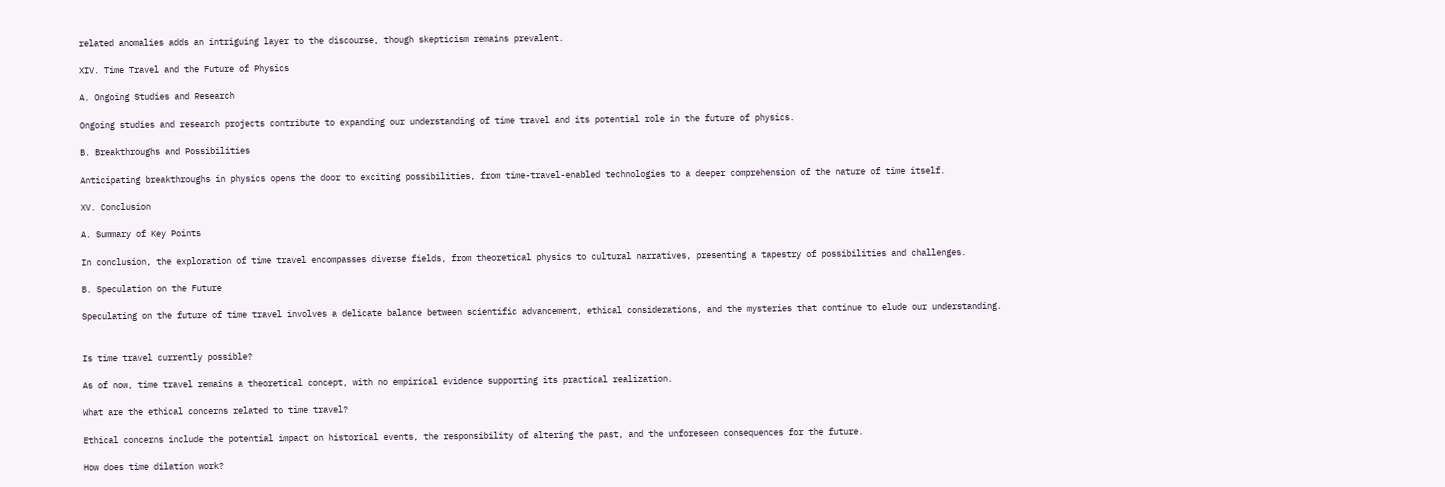related anomalies adds an intriguing layer to the discourse, though skepticism remains prevalent.

XIV. Time Travel and the Future of Physics

A. Ongoing Studies and Research

Ongoing studies and research projects contribute to expanding our understanding of time travel and its potential role in the future of physics.

B. Breakthroughs and Possibilities

Anticipating breakthroughs in physics opens the door to exciting possibilities, from time-travel-enabled technologies to a deeper comprehension of the nature of time itself.

XV. Conclusion

A. Summary of Key Points

In conclusion, the exploration of time travel encompasses diverse fields, from theoretical physics to cultural narratives, presenting a tapestry of possibilities and challenges.

B. Speculation on the Future

Speculating on the future of time travel involves a delicate balance between scientific advancement, ethical considerations, and the mysteries that continue to elude our understanding.


Is time travel currently possible?

As of now, time travel remains a theoretical concept, with no empirical evidence supporting its practical realization.

What are the ethical concerns related to time travel?

Ethical concerns include the potential impact on historical events, the responsibility of altering the past, and the unforeseen consequences for the future.

How does time dilation work?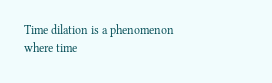Time dilation is a phenomenon where time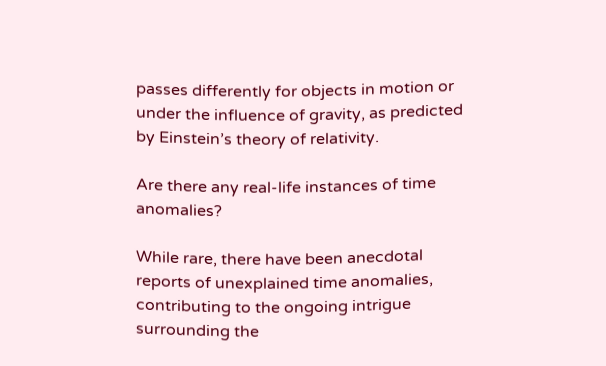passes differently for objects in motion or under the influence of gravity, as predicted by Einstein’s theory of relativity.

Are there any real-life instances of time anomalies?

While rare, there have been anecdotal reports of unexplained time anomalies, contributing to the ongoing intrigue surrounding the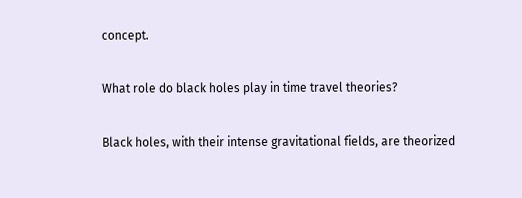concept.

What role do black holes play in time travel theories?

Black holes, with their intense gravitational fields, are theorized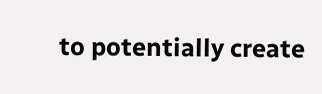to potentially create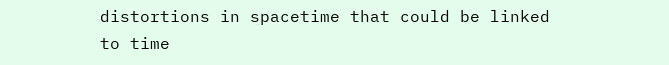distortions in spacetime that could be linked to time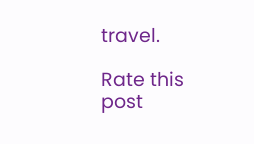travel.

Rate this post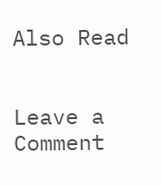Also Read


Leave a Comment